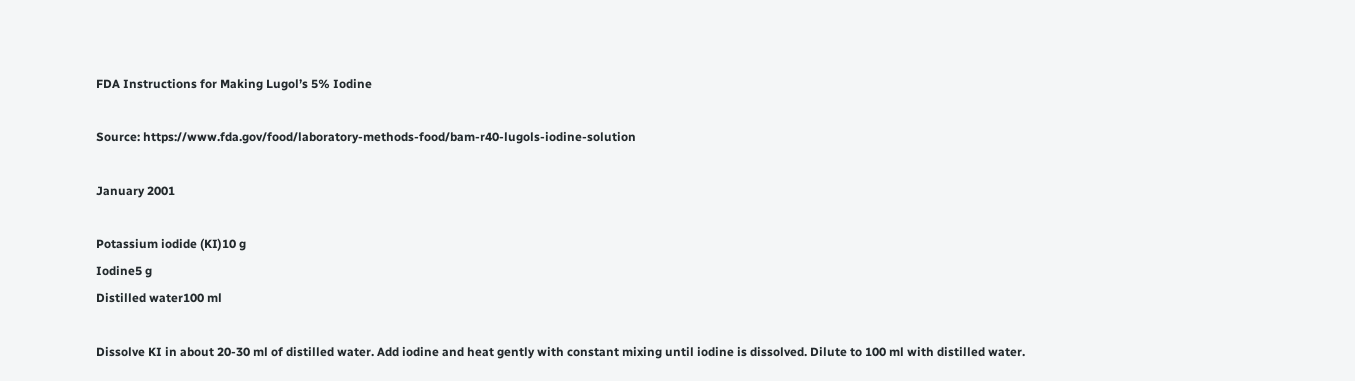FDA Instructions for Making Lugol’s 5% Iodine

Source: https://www.fda.gov/food/laboratory-methods-food/bam-r40-lugols-iodine-solution

January 2001

Potassium iodide (KI)10 g
Iodine5 g
Distilled water100 ml

Dissolve KI in about 20-30 ml of distilled water. Add iodine and heat gently with constant mixing until iodine is dissolved. Dilute to 100 ml with distilled water.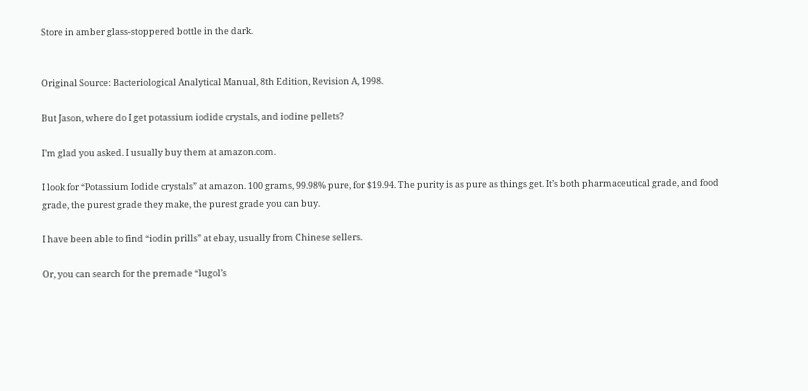Store in amber glass-stoppered bottle in the dark.


Original Source: Bacteriological Analytical Manual, 8th Edition, Revision A, 1998.

But Jason, where do I get potassium iodide crystals, and iodine pellets?

I’m glad you asked. I usually buy them at amazon.com.

I look for “Potassium Iodide crystals” at amazon. 100 grams, 99.98% pure, for $19.94. The purity is as pure as things get. It’s both pharmaceutical grade, and food grade, the purest grade they make, the purest grade you can buy.

I have been able to find “iodin prills” at ebay, usually from Chinese sellers.

Or, you can search for the premade “lugol’s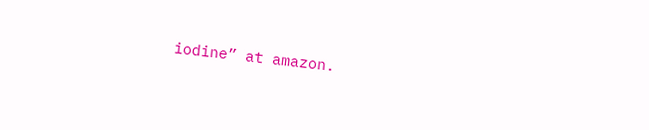iodine” at amazon.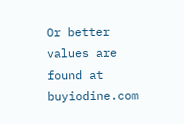Or better values are found at buyiodine.com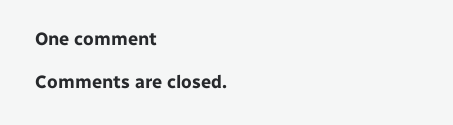One comment

Comments are closed.